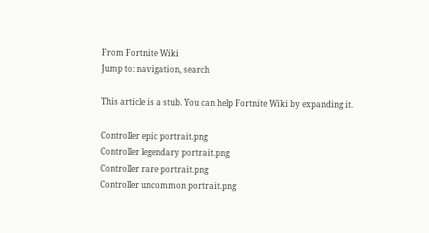From Fortnite Wiki
Jump to: navigation, search

This article is a stub. You can help Fortnite Wiki by expanding it.

Controller epic portrait.png
Controller legendary portrait.png
Controller rare portrait.png
Controller uncommon portrait.png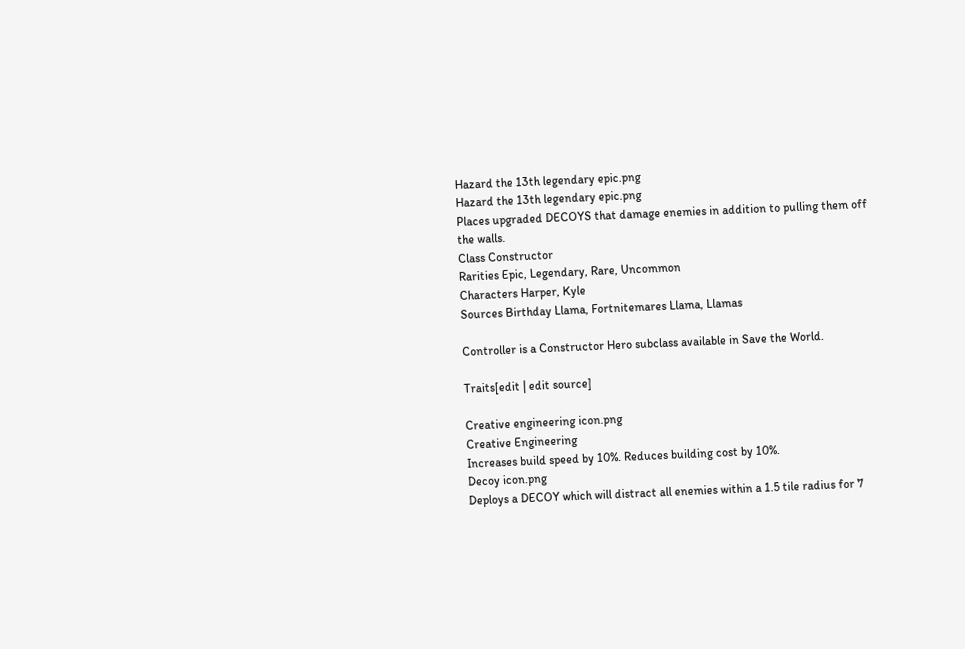Hazard the 13th legendary epic.png
Hazard the 13th legendary epic.png
Places upgraded DECOYS that damage enemies in addition to pulling them off the walls.
Class Constructor
Rarities Epic, Legendary, Rare, Uncommon
Characters Harper, Kyle
Sources Birthday Llama, Fortnitemares Llama, Llamas

Controller is a Constructor Hero subclass available in Save the World.

Traits[edit | edit source]

Creative engineering icon.png
Creative Engineering
Increases build speed by 10%. Reduces building cost by 10%.
Decoy icon.png
Deploys a DECOY which will distract all enemies within a 1.5 tile radius for 7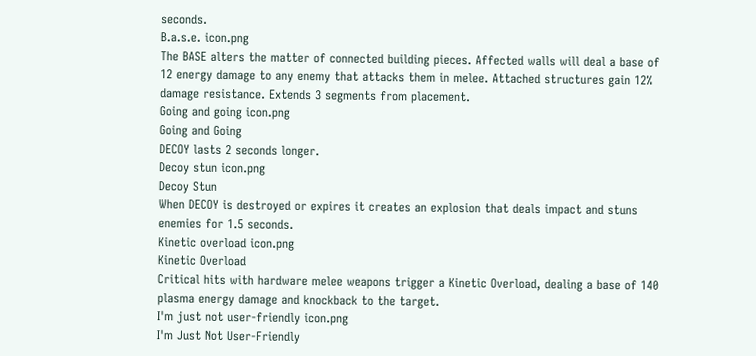seconds.
B.a.s.e. icon.png
The BASE alters the matter of connected building pieces. Affected walls will deal a base of 12 energy damage to any enemy that attacks them in melee. Attached structures gain 12% damage resistance. Extends 3 segments from placement.
Going and going icon.png
Going and Going
DECOY lasts 2 seconds longer.
Decoy stun icon.png
Decoy Stun
When DECOY is destroyed or expires it creates an explosion that deals impact and stuns enemies for 1.5 seconds.
Kinetic overload icon.png
Kinetic Overload
Critical hits with hardware melee weapons trigger a Kinetic Overload, dealing a base of 140 plasma energy damage and knockback to the target.
I'm just not user-friendly icon.png
I'm Just Not User-Friendly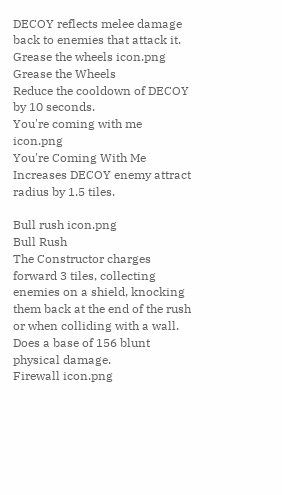DECOY reflects melee damage back to enemies that attack it.
Grease the wheels icon.png
Grease the Wheels
Reduce the cooldown of DECOY by 10 seconds.
You're coming with me icon.png
You're Coming With Me
Increases DECOY enemy attract radius by 1.5 tiles.

Bull rush icon.png
Bull Rush
The Constructor charges forward 3 tiles, collecting enemies on a shield, knocking them back at the end of the rush or when colliding with a wall. Does a base of 156 blunt physical damage.
Firewall icon.png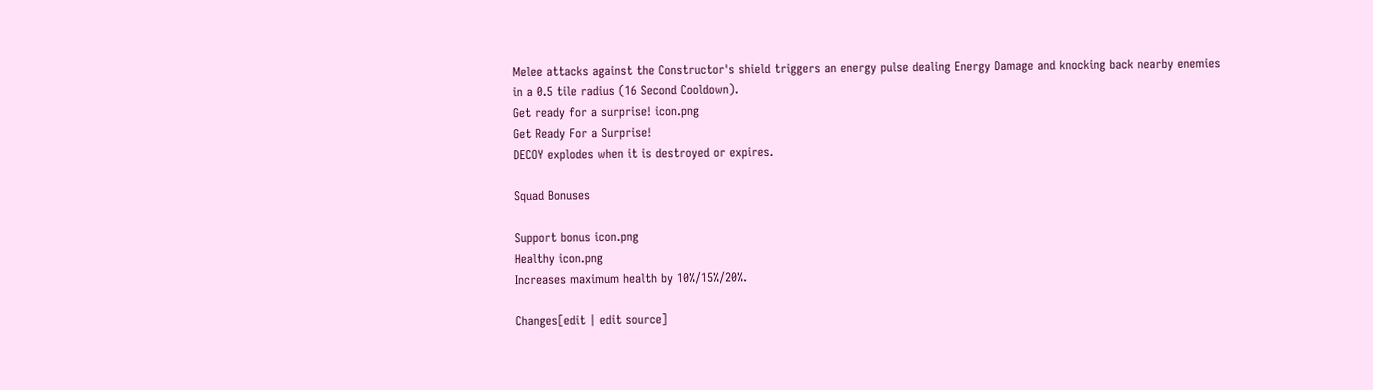Melee attacks against the Constructor's shield triggers an energy pulse dealing Energy Damage and knocking back nearby enemies in a 0.5 tile radius (16 Second Cooldown).
Get ready for a surprise! icon.png
Get Ready For a Surprise!
DECOY explodes when it is destroyed or expires.

Squad Bonuses

Support bonus icon.png
Healthy icon.png
Increases maximum health by 10%/15%/20%.

Changes[edit | edit source]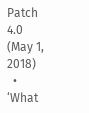Patch 4.0 (May 1, 2018)
  • ‘What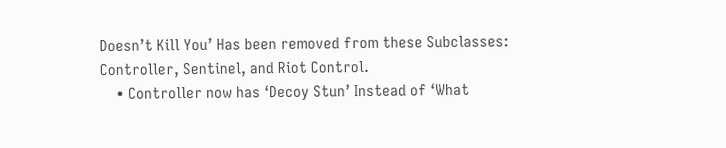Doesn’t Kill You’ Has been removed from these Subclasses: Controller, Sentinel, and Riot Control.
    • Controller now has ‘Decoy Stun’ Instead of ‘What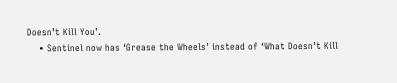Doesn’t Kill You’.
    • Sentinel now has ‘Grease the Wheels’ instead of ‘What Doesn’t Kill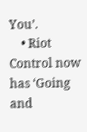You’.
    • Riot Control now has ‘Going and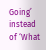Going’ instead of ‘What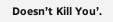Doesn’t Kill You’.